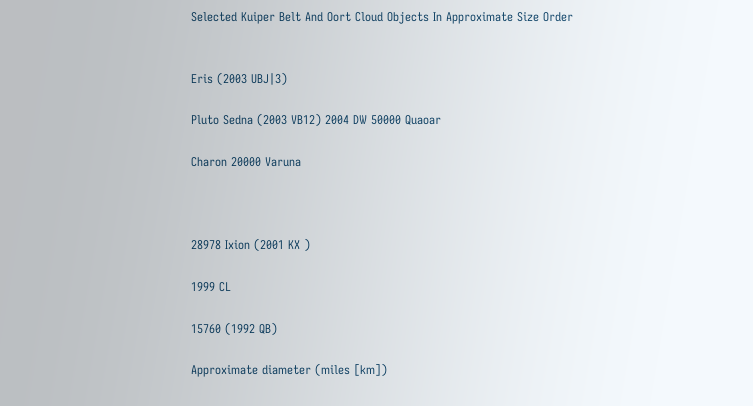Selected Kuiper Belt And Oort Cloud Objects In Approximate Size Order


Eris (2003 UBJ|3)

Pluto Sedna (2003 VB12) 2004 DW 50000 Quaoar

Charon 20000 Varuna



28978 Ixion (2001 KX )

1999 CL

15760 (1992 QB)

Approximate diameter (miles [km])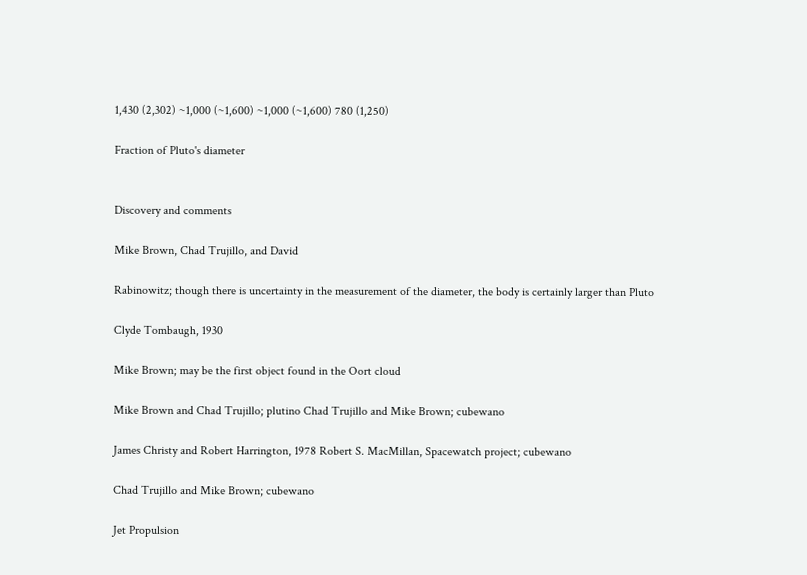1,430 (2,302) ~1,000 (~1,600) ~1,000 (~1,600) 780 (1,250)

Fraction of Pluto's diameter


Discovery and comments

Mike Brown, Chad Trujillo, and David

Rabinowitz; though there is uncertainty in the measurement of the diameter, the body is certainly larger than Pluto

Clyde Tombaugh, 1930

Mike Brown; may be the first object found in the Oort cloud

Mike Brown and Chad Trujillo; plutino Chad Trujillo and Mike Brown; cubewano

James Christy and Robert Harrington, 1978 Robert S. MacMillan, Spacewatch project; cubewano

Chad Trujillo and Mike Brown; cubewano

Jet Propulsion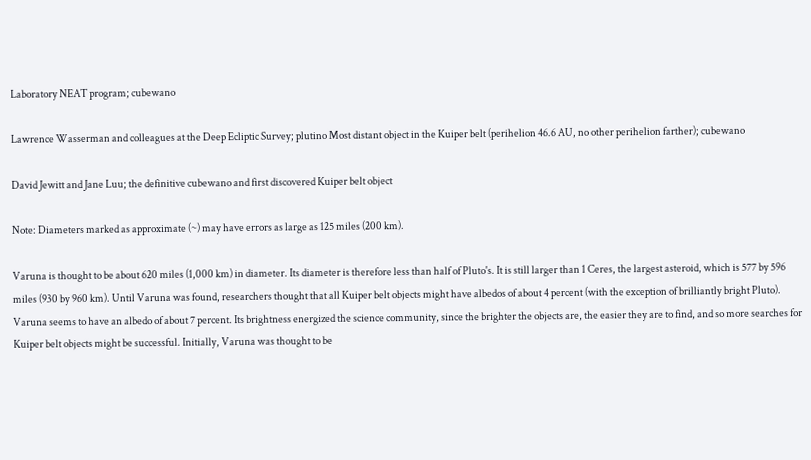Laboratory NEAT program; cubewano

Lawrence Wasserman and colleagues at the Deep Ecliptic Survey; plutino Most distant object in the Kuiper belt (perihelion 46.6 AU, no other perihelion farther); cubewano

David Jewitt and Jane Luu; the definitive cubewano and first discovered Kuiper belt object

Note: Diameters marked as approximate (~) may have errors as large as 125 miles (200 km).

Varuna is thought to be about 620 miles (1,000 km) in diameter. Its diameter is therefore less than half of Pluto's. It is still larger than 1 Ceres, the largest asteroid, which is 577 by 596 miles (930 by 960 km). Until Varuna was found, researchers thought that all Kuiper belt objects might have albedos of about 4 percent (with the exception of brilliantly bright Pluto). Varuna seems to have an albedo of about 7 percent. Its brightness energized the science community, since the brighter the objects are, the easier they are to find, and so more searches for Kuiper belt objects might be successful. Initially, Varuna was thought to be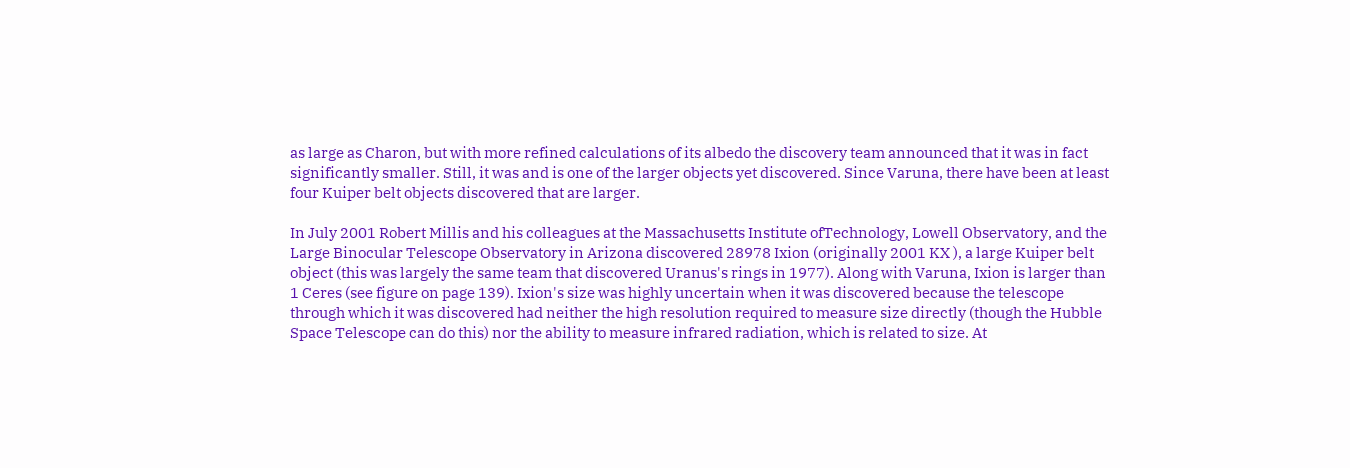as large as Charon, but with more refined calculations of its albedo the discovery team announced that it was in fact significantly smaller. Still, it was and is one of the larger objects yet discovered. Since Varuna, there have been at least four Kuiper belt objects discovered that are larger.

In July 2001 Robert Millis and his colleagues at the Massachusetts Institute ofTechnology, Lowell Observatory, and the Large Binocular Telescope Observatory in Arizona discovered 28978 Ixion (originally 2001 KX ), a large Kuiper belt object (this was largely the same team that discovered Uranus's rings in 1977). Along with Varuna, Ixion is larger than 1 Ceres (see figure on page 139). Ixion's size was highly uncertain when it was discovered because the telescope through which it was discovered had neither the high resolution required to measure size directly (though the Hubble Space Telescope can do this) nor the ability to measure infrared radiation, which is related to size. At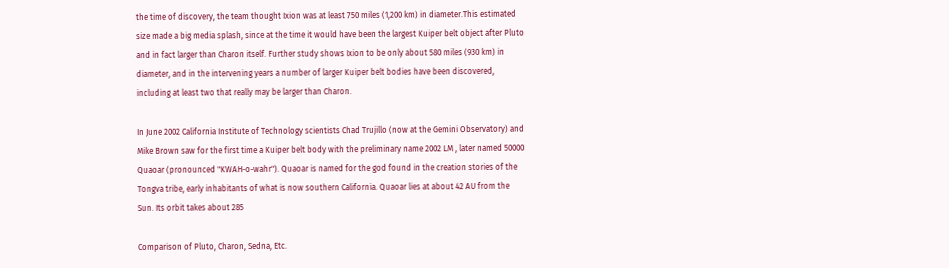the time of discovery, the team thought Ixion was at least 750 miles (1,200 km) in diameter.This estimated size made a big media splash, since at the time it would have been the largest Kuiper belt object after Pluto and in fact larger than Charon itself. Further study shows Ixion to be only about 580 miles (930 km) in diameter, and in the intervening years a number of larger Kuiper belt bodies have been discovered, including at least two that really may be larger than Charon.

In June 2002 California Institute of Technology scientists Chad Trujillo (now at the Gemini Observatory) and Mike Brown saw for the first time a Kuiper belt body with the preliminary name 2002 LM , later named 50000 Quaoar (pronounced "KWAH-o-wahr"). Quaoar is named for the god found in the creation stories of the Tongva tribe, early inhabitants of what is now southern California. Quaoar lies at about 42 AU from the Sun. Its orbit takes about 285

Comparison of Pluto, Charon, Sedna, Etc.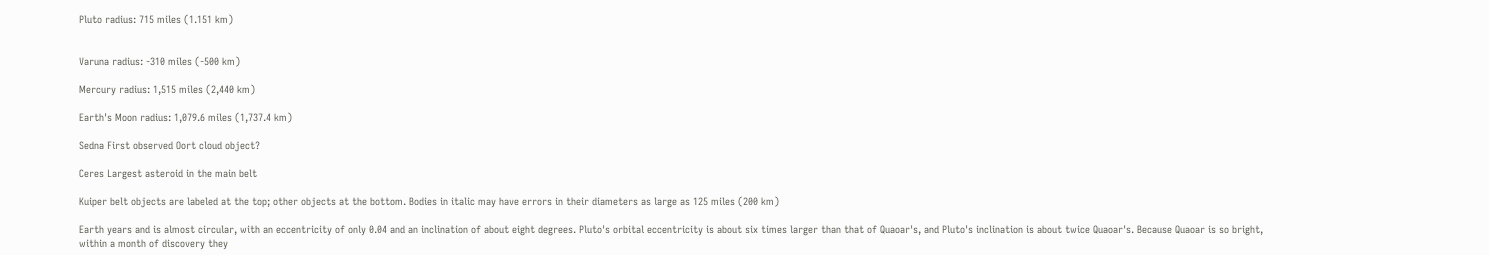Pluto radius: 715 miles (1.151 km)


Varuna radius: -310 miles (-500 km)

Mercury radius: 1,515 miles (2,440 km)

Earth's Moon radius: 1,079.6 miles (1,737.4 km)

Sedna First observed Oort cloud object?

Ceres Largest asteroid in the main belt

Kuiper belt objects are labeled at the top; other objects at the bottom. Bodies in italic may have errors in their diameters as large as 125 miles (200 km)

Earth years and is almost circular, with an eccentricity of only 0.04 and an inclination of about eight degrees. Pluto's orbital eccentricity is about six times larger than that of Quaoar's, and Pluto's inclination is about twice Quaoar's. Because Quaoar is so bright, within a month of discovery they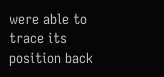were able to trace its position back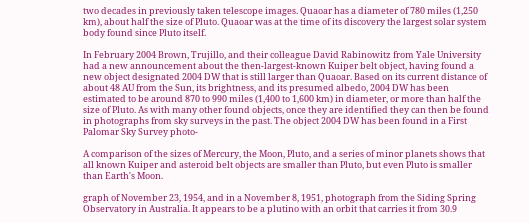two decades in previously taken telescope images. Quaoar has a diameter of 780 miles (1,250 km), about half the size of Pluto. Quaoar was at the time of its discovery the largest solar system body found since Pluto itself.

In February 2004 Brown, Trujillo, and their colleague David Rabinowitz from Yale University had a new announcement about the then-largest-known Kuiper belt object, having found a new object designated 2004 DW that is still larger than Quaoar. Based on its current distance of about 48 AU from the Sun, its brightness, and its presumed albedo, 2004 DW has been estimated to be around 870 to 990 miles (1,400 to 1,600 km) in diameter, or more than half the size of Pluto. As with many other found objects, once they are identified they can then be found in photographs from sky surveys in the past. The object 2004 DW has been found in a First Palomar Sky Survey photo-

A comparison of the sizes of Mercury, the Moon, Pluto, and a series of minor planets shows that all known Kuiper and asteroid belt objects are smaller than Pluto, but even Pluto is smaller than Earth's Moon.

graph of November 23, 1954, and in a November 8, 1951, photograph from the Siding Spring Observatory in Australia. It appears to be a plutino with an orbit that carries it from 30.9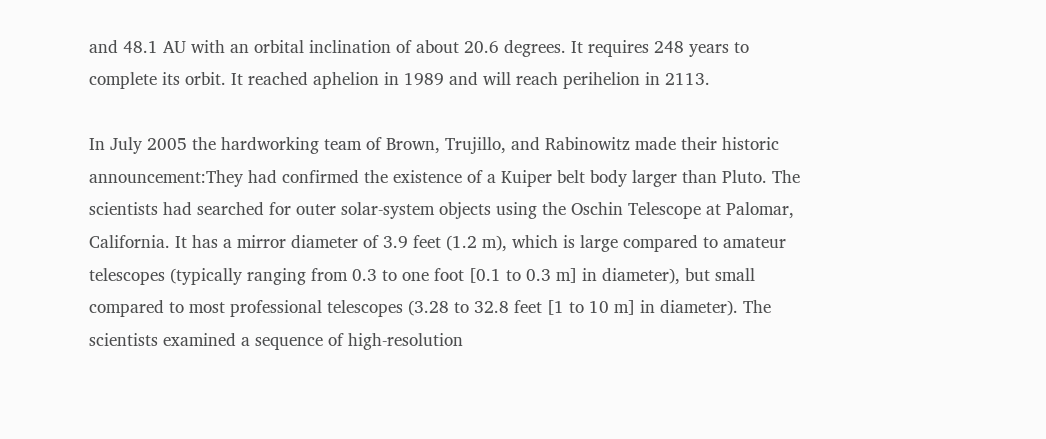and 48.1 AU with an orbital inclination of about 20.6 degrees. It requires 248 years to complete its orbit. It reached aphelion in 1989 and will reach perihelion in 2113.

In July 2005 the hardworking team of Brown, Trujillo, and Rabinowitz made their historic announcement:They had confirmed the existence of a Kuiper belt body larger than Pluto. The scientists had searched for outer solar-system objects using the Oschin Telescope at Palomar, California. It has a mirror diameter of 3.9 feet (1.2 m), which is large compared to amateur telescopes (typically ranging from 0.3 to one foot [0.1 to 0.3 m] in diameter), but small compared to most professional telescopes (3.28 to 32.8 feet [1 to 10 m] in diameter). The scientists examined a sequence of high-resolution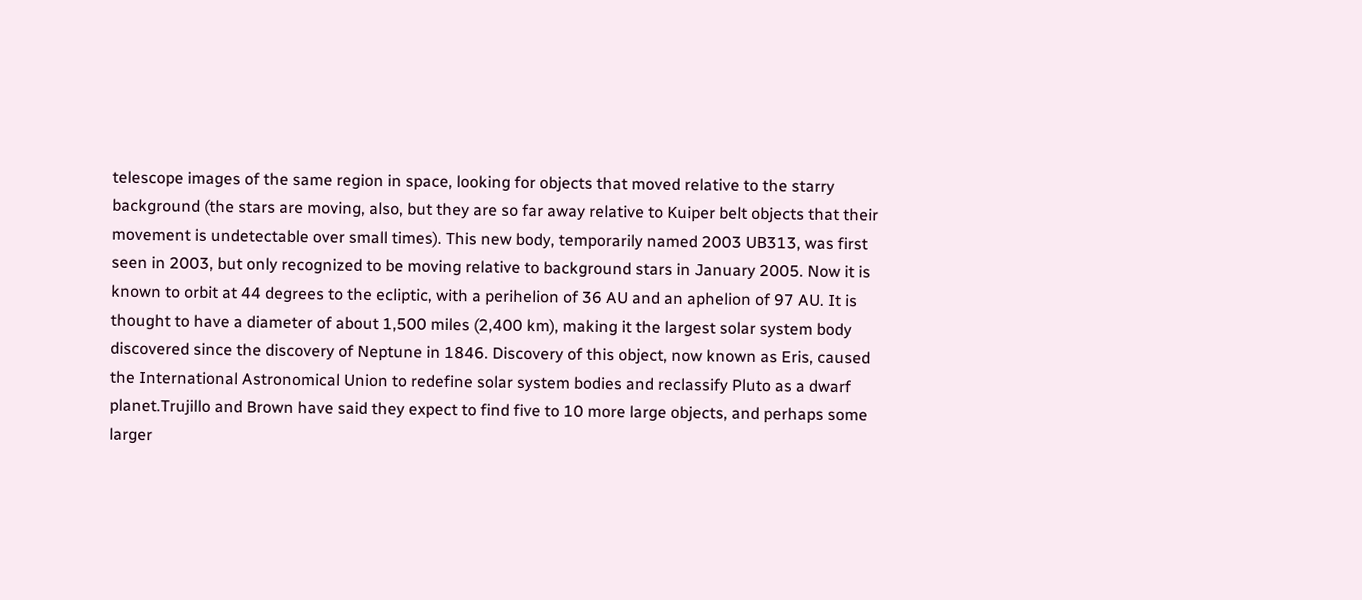telescope images of the same region in space, looking for objects that moved relative to the starry background (the stars are moving, also, but they are so far away relative to Kuiper belt objects that their movement is undetectable over small times). This new body, temporarily named 2003 UB313, was first seen in 2003, but only recognized to be moving relative to background stars in January 2005. Now it is known to orbit at 44 degrees to the ecliptic, with a perihelion of 36 AU and an aphelion of 97 AU. It is thought to have a diameter of about 1,500 miles (2,400 km), making it the largest solar system body discovered since the discovery of Neptune in 1846. Discovery of this object, now known as Eris, caused the International Astronomical Union to redefine solar system bodies and reclassify Pluto as a dwarf planet.Trujillo and Brown have said they expect to find five to 10 more large objects, and perhaps some larger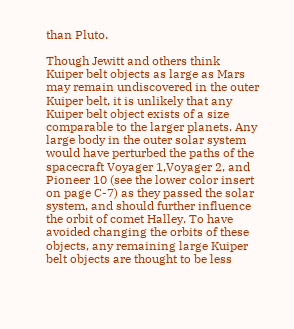than Pluto.

Though Jewitt and others think Kuiper belt objects as large as Mars may remain undiscovered in the outer Kuiper belt, it is unlikely that any Kuiper belt object exists of a size comparable to the larger planets. Any large body in the outer solar system would have perturbed the paths of the spacecraft Voyager 1,Voyager 2, and Pioneer 10 (see the lower color insert on page C-7) as they passed the solar system, and should further influence the orbit of comet Halley. To have avoided changing the orbits of these objects, any remaining large Kuiper belt objects are thought to be less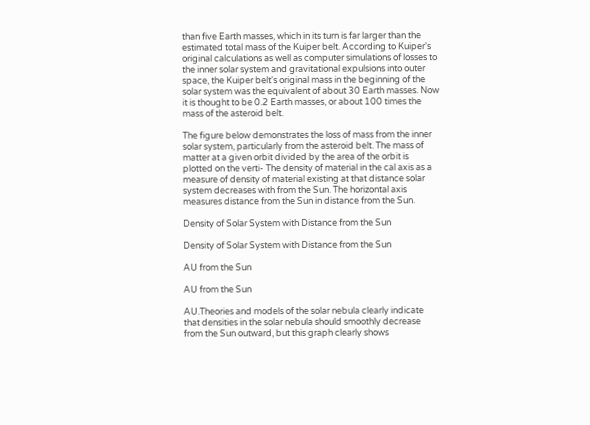than five Earth masses, which in its turn is far larger than the estimated total mass of the Kuiper belt. According to Kuiper's original calculations as well as computer simulations of losses to the inner solar system and gravitational expulsions into outer space, the Kuiper belt's original mass in the beginning of the solar system was the equivalent of about 30 Earth masses. Now it is thought to be 0.2 Earth masses, or about 100 times the mass of the asteroid belt.

The figure below demonstrates the loss of mass from the inner solar system, particularly from the asteroid belt. The mass of matter at a given orbit divided by the area of the orbit is plotted on the verti- The density of material in the cal axis as a measure of density of material existing at that distance solar system decreases with from the Sun. The horizontal axis measures distance from the Sun in distance from the Sun.

Density of Solar System with Distance from the Sun

Density of Solar System with Distance from the Sun

AU from the Sun

AU from the Sun

AU.Theories and models of the solar nebula clearly indicate that densities in the solar nebula should smoothly decrease from the Sun outward, but this graph clearly shows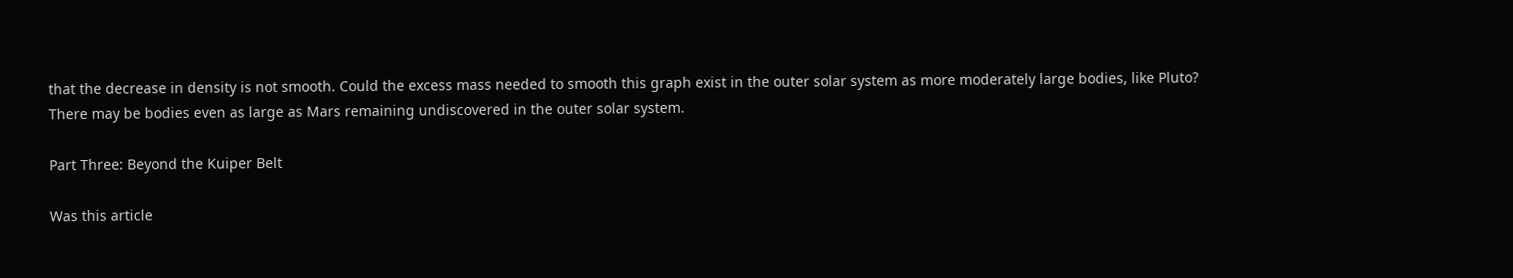that the decrease in density is not smooth. Could the excess mass needed to smooth this graph exist in the outer solar system as more moderately large bodies, like Pluto? There may be bodies even as large as Mars remaining undiscovered in the outer solar system.

Part Three: Beyond the Kuiper Belt

Was this article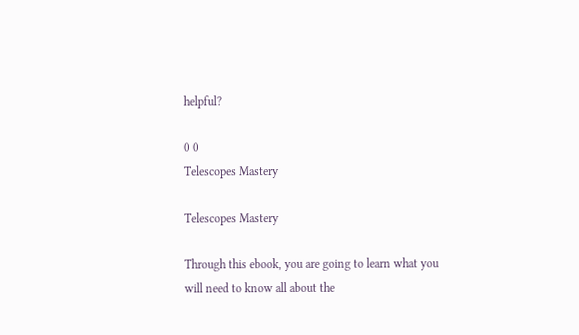helpful?

0 0
Telescopes Mastery

Telescopes Mastery

Through this ebook, you are going to learn what you will need to know all about the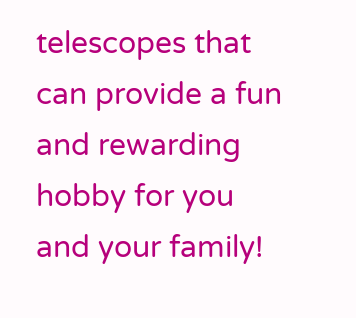telescopes that can provide a fun and rewarding hobby for you and your family!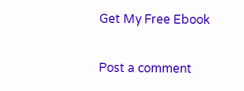Get My Free Ebook

Post a comment